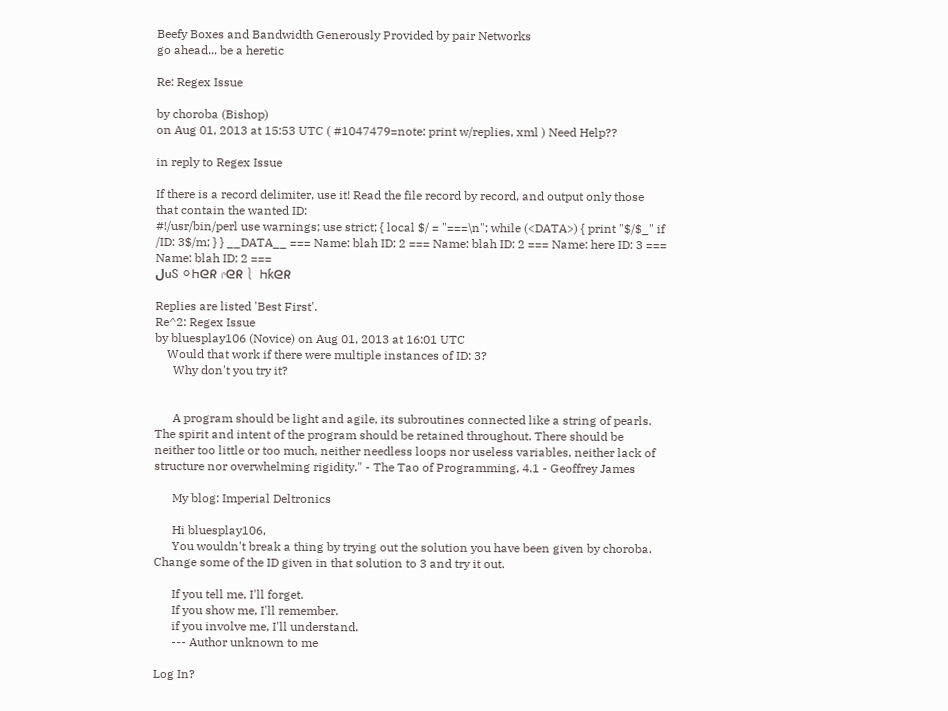Beefy Boxes and Bandwidth Generously Provided by pair Networks
go ahead... be a heretic

Re: Regex Issue

by choroba (Bishop)
on Aug 01, 2013 at 15:53 UTC ( #1047479=note: print w/replies, xml ) Need Help??

in reply to Regex Issue

If there is a record delimiter, use it! Read the file record by record, and output only those that contain the wanted ID:
#!/usr/bin/perl use warnings; use strict; { local $/ = "===\n"; while (<DATA>) { print "$/$_" if /ID: 3$/m; } } __DATA__ === Name: blah ID: 2 === Name: blah ID: 2 === Name: here ID: 3 === Name: blah ID: 2 ===
لսႽ ⚪Ⴙᘓᖇ Ꮅᘓᖇ⎱ Ⴙƙᘓᖇ

Replies are listed 'Best First'.
Re^2: Regex Issue
by bluesplay106 (Novice) on Aug 01, 2013 at 16:01 UTC
    Would that work if there were multiple instances of ID: 3?
      Why don't you try it?


      A program should be light and agile, its subroutines connected like a string of pearls. The spirit and intent of the program should be retained throughout. There should be neither too little or too much, neither needless loops nor useless variables, neither lack of structure nor overwhelming rigidity." - The Tao of Programming, 4.1 - Geoffrey James

      My blog: Imperial Deltronics

      Hi bluesplay106,
      You wouldn't break a thing by trying out the solution you have been given by choroba. Change some of the ID given in that solution to 3 and try it out.

      If you tell me, I'll forget.
      If you show me, I'll remember.
      if you involve me, I'll understand.
      --- Author unknown to me

Log In?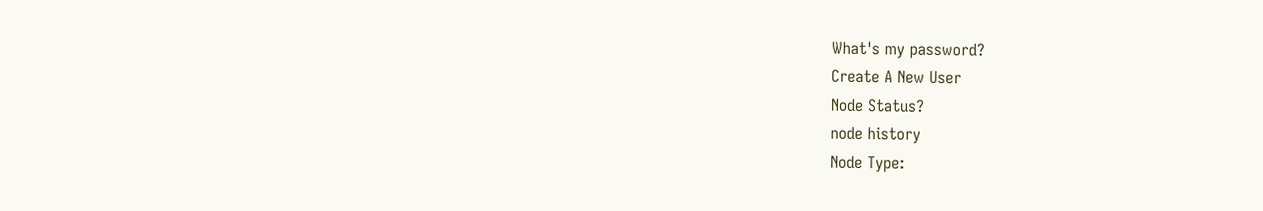What's my password?
Create A New User
Node Status?
node history
Node Type: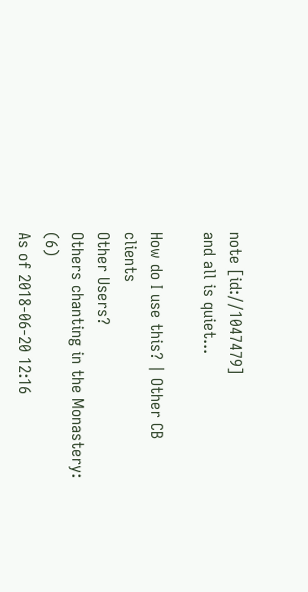note [id://1047479]
and all is quiet...

How do I use this? | Other CB clients
Other Users?
Others chanting in the Monastery: (6)
As of 2018-06-20 12:16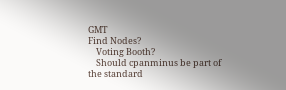GMT
Find Nodes?
    Voting Booth?
    Should cpanminus be part of the standard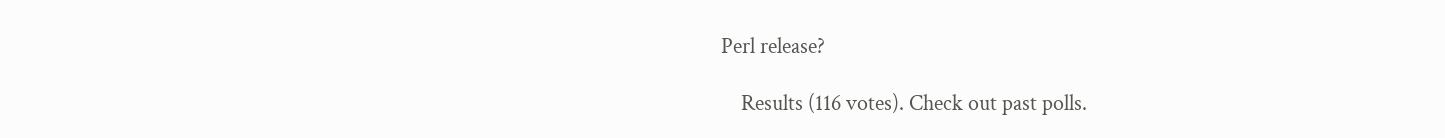Perl release?

    Results (116 votes). Check out past polls.